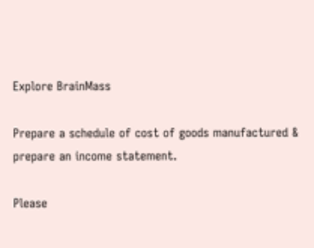Explore BrainMass

Prepare a schedule of cost of goods manufactured & prepare an income statement.

Please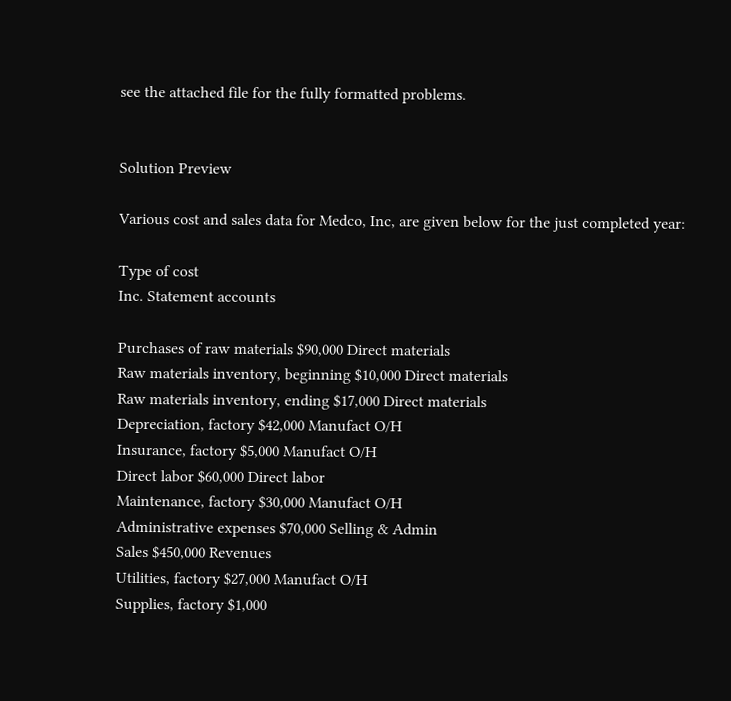see the attached file for the fully formatted problems.


Solution Preview

Various cost and sales data for Medco, Inc, are given below for the just completed year:

Type of cost
Inc. Statement accounts

Purchases of raw materials $90,000 Direct materials
Raw materials inventory, beginning $10,000 Direct materials
Raw materials inventory, ending $17,000 Direct materials
Depreciation, factory $42,000 Manufact O/H
Insurance, factory $5,000 Manufact O/H
Direct labor $60,000 Direct labor
Maintenance, factory $30,000 Manufact O/H
Administrative expenses $70,000 Selling & Admin
Sales $450,000 Revenues
Utilities, factory $27,000 Manufact O/H
Supplies, factory $1,000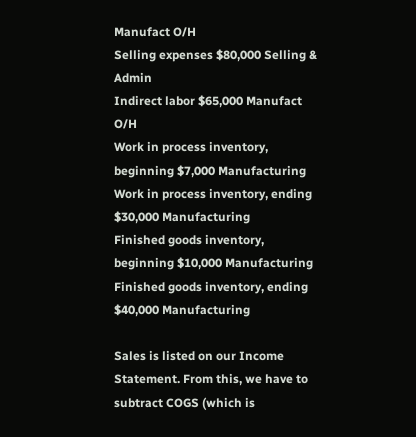Manufact O/H
Selling expenses $80,000 Selling & Admin
Indirect labor $65,000 Manufact O/H
Work in process inventory, beginning $7,000 Manufacturing
Work in process inventory, ending $30,000 Manufacturing
Finished goods inventory, beginning $10,000 Manufacturing
Finished goods inventory, ending $40,000 Manufacturing

Sales is listed on our Income Statement. From this, we have to subtract COGS (which is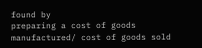found by
preparing a cost of goods manufactured/ cost of goods sold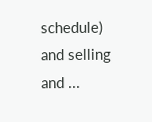schedule) and selling and ...